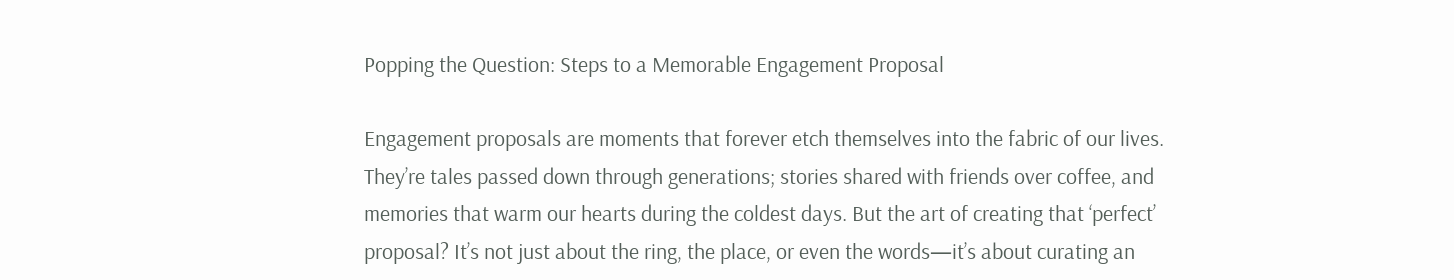Popping the Question: Steps to a Memorable Engagement Proposal

Engagement proposals are moments that forever etch themselves into the fabric of our lives. They’re tales passed down through generations; stories shared with friends over coffee, and memories that warm our hearts during the coldest days. But the art of creating that ‘perfect’ proposal? It’s not just about the ring, the place, or even the words—it’s about curating an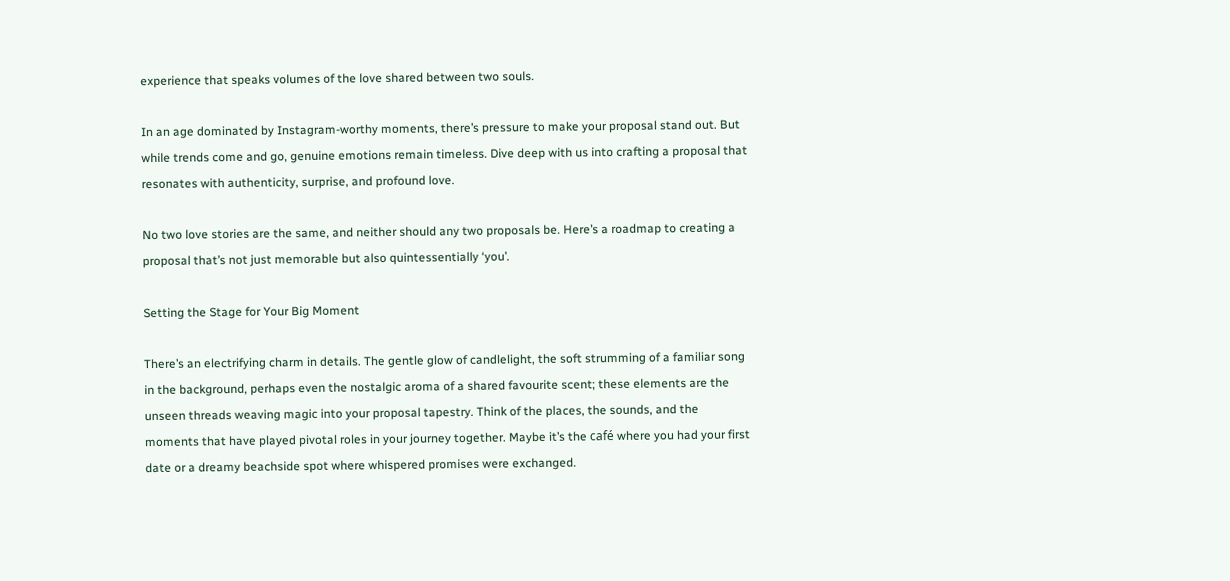experience that speaks volumes of the love shared between two souls.

In an age dominated by Instagram-worthy moments, there’s pressure to make your proposal stand out. But while trends come and go, genuine emotions remain timeless. Dive deep with us into crafting a proposal that resonates with authenticity, surprise, and profound love.

No two love stories are the same, and neither should any two proposals be. Here’s a roadmap to creating a proposal that’s not just memorable but also quintessentially ‘you’.

Setting the Stage for Your Big Moment

There’s an electrifying charm in details. The gentle glow of candlelight, the soft strumming of a familiar song in the background, perhaps even the nostalgic aroma of a shared favourite scent; these elements are the unseen threads weaving magic into your proposal tapestry. Think of the places, the sounds, and the moments that have played pivotal roles in your journey together. Maybe it’s the café where you had your first date or a dreamy beachside spot where whispered promises were exchanged.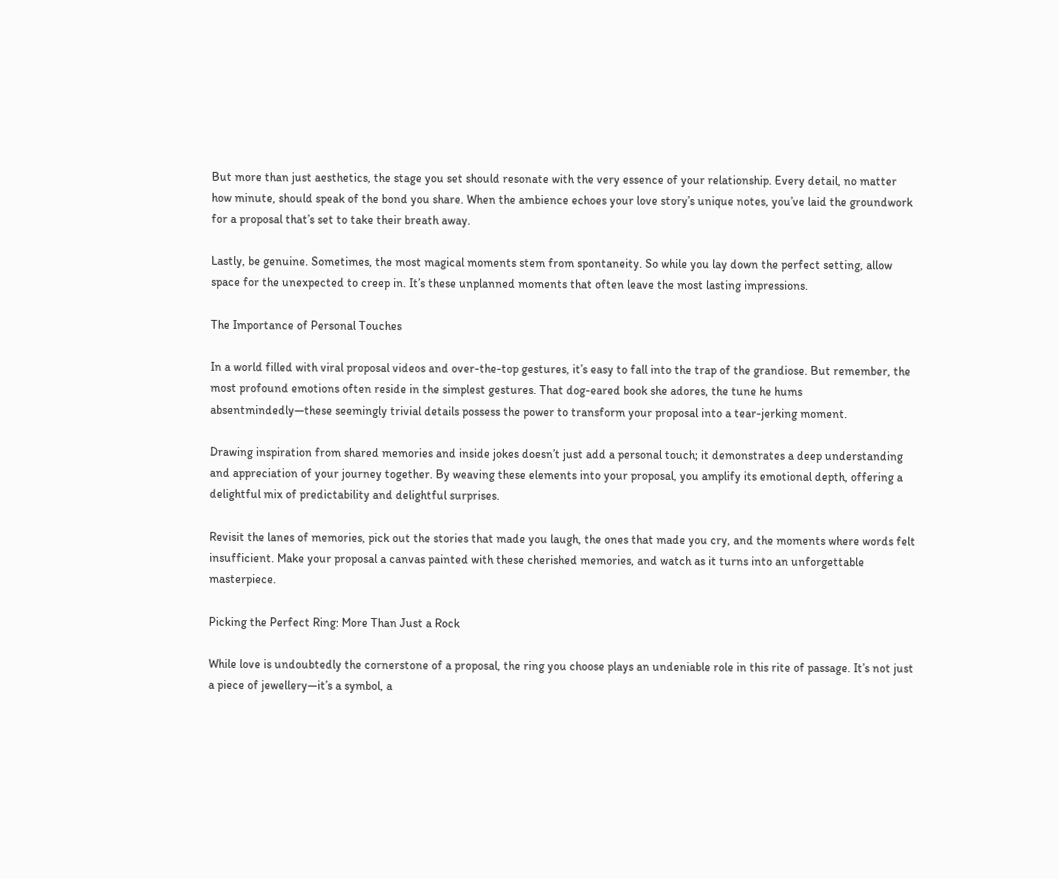But more than just aesthetics, the stage you set should resonate with the very essence of your relationship. Every detail, no matter how minute, should speak of the bond you share. When the ambience echoes your love story’s unique notes, you’ve laid the groundwork for a proposal that’s set to take their breath away.

Lastly, be genuine. Sometimes, the most magical moments stem from spontaneity. So while you lay down the perfect setting, allow space for the unexpected to creep in. It’s these unplanned moments that often leave the most lasting impressions.

The Importance of Personal Touches

In a world filled with viral proposal videos and over-the-top gestures, it’s easy to fall into the trap of the grandiose. But remember, the most profound emotions often reside in the simplest gestures. That dog-eared book she adores, the tune he hums absentmindedly—these seemingly trivial details possess the power to transform your proposal into a tear-jerking moment.

Drawing inspiration from shared memories and inside jokes doesn’t just add a personal touch; it demonstrates a deep understanding and appreciation of your journey together. By weaving these elements into your proposal, you amplify its emotional depth, offering a delightful mix of predictability and delightful surprises.

Revisit the lanes of memories, pick out the stories that made you laugh, the ones that made you cry, and the moments where words felt insufficient. Make your proposal a canvas painted with these cherished memories, and watch as it turns into an unforgettable masterpiece.

Picking the Perfect Ring: More Than Just a Rock

While love is undoubtedly the cornerstone of a proposal, the ring you choose plays an undeniable role in this rite of passage. It’s not just a piece of jewellery—it’s a symbol, a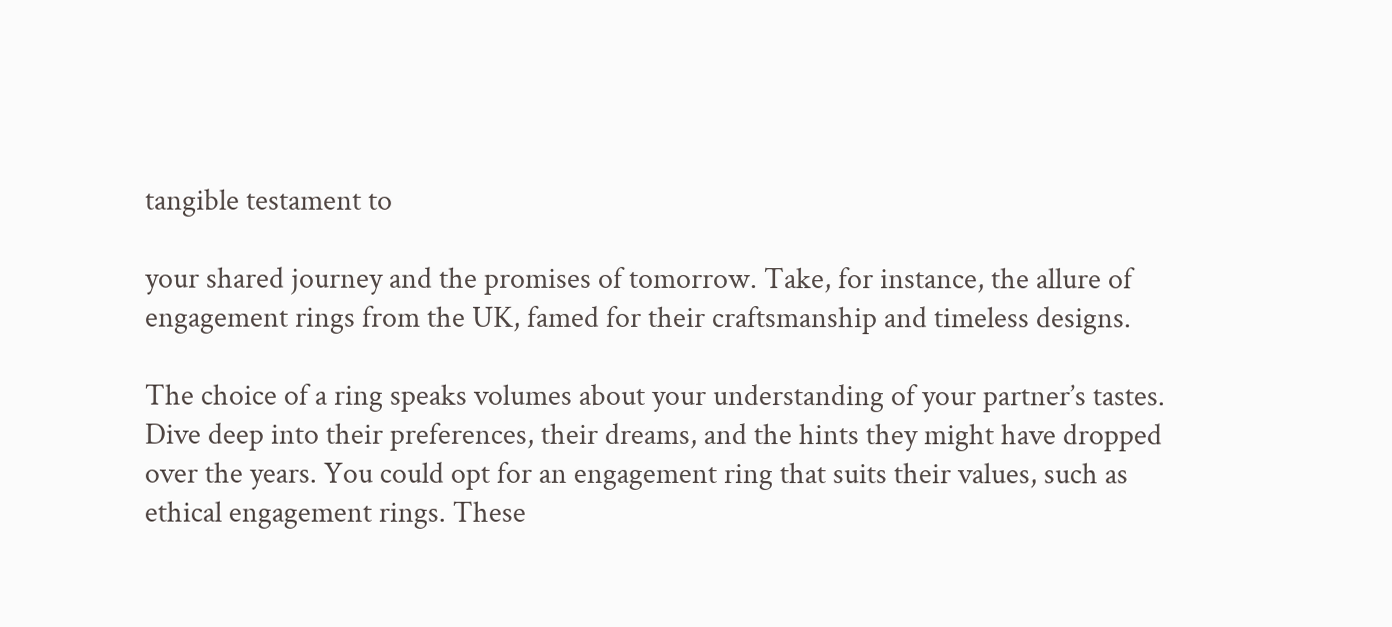tangible testament to

your shared journey and the promises of tomorrow. Take, for instance, the allure of engagement rings from the UK, famed for their craftsmanship and timeless designs.

The choice of a ring speaks volumes about your understanding of your partner’s tastes. Dive deep into their preferences, their dreams, and the hints they might have dropped over the years. You could opt for an engagement ring that suits their values, such as ethical engagement rings. These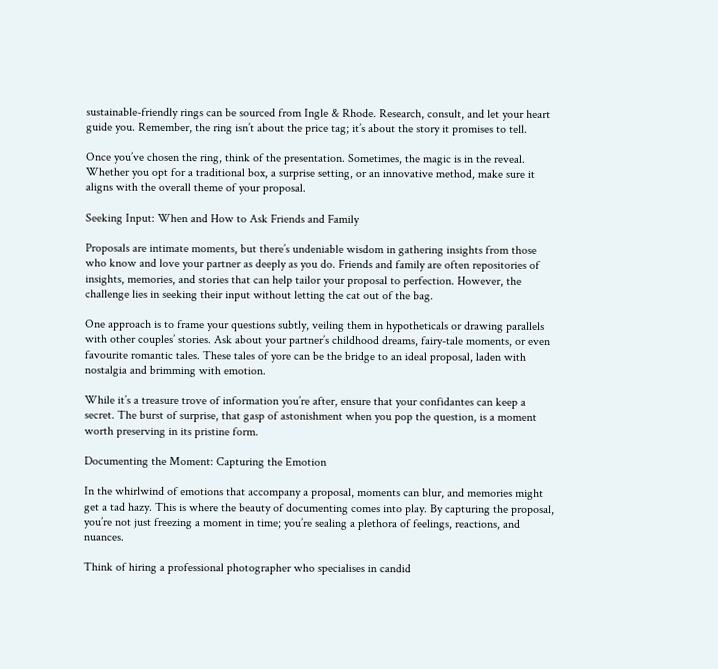sustainable-friendly rings can be sourced from Ingle & Rhode. Research, consult, and let your heart guide you. Remember, the ring isn’t about the price tag; it’s about the story it promises to tell.

Once you’ve chosen the ring, think of the presentation. Sometimes, the magic is in the reveal. Whether you opt for a traditional box, a surprise setting, or an innovative method, make sure it aligns with the overall theme of your proposal.

Seeking Input: When and How to Ask Friends and Family

Proposals are intimate moments, but there’s undeniable wisdom in gathering insights from those who know and love your partner as deeply as you do. Friends and family are often repositories of insights, memories, and stories that can help tailor your proposal to perfection. However, the challenge lies in seeking their input without letting the cat out of the bag.

One approach is to frame your questions subtly, veiling them in hypotheticals or drawing parallels with other couples’ stories. Ask about your partner’s childhood dreams, fairy-tale moments, or even favourite romantic tales. These tales of yore can be the bridge to an ideal proposal, laden with nostalgia and brimming with emotion.

While it’s a treasure trove of information you’re after, ensure that your confidantes can keep a secret. The burst of surprise, that gasp of astonishment when you pop the question, is a moment worth preserving in its pristine form.

Documenting the Moment: Capturing the Emotion

In the whirlwind of emotions that accompany a proposal, moments can blur, and memories might get a tad hazy. This is where the beauty of documenting comes into play. By capturing the proposal, you’re not just freezing a moment in time; you’re sealing a plethora of feelings, reactions, and nuances.

Think of hiring a professional photographer who specialises in candid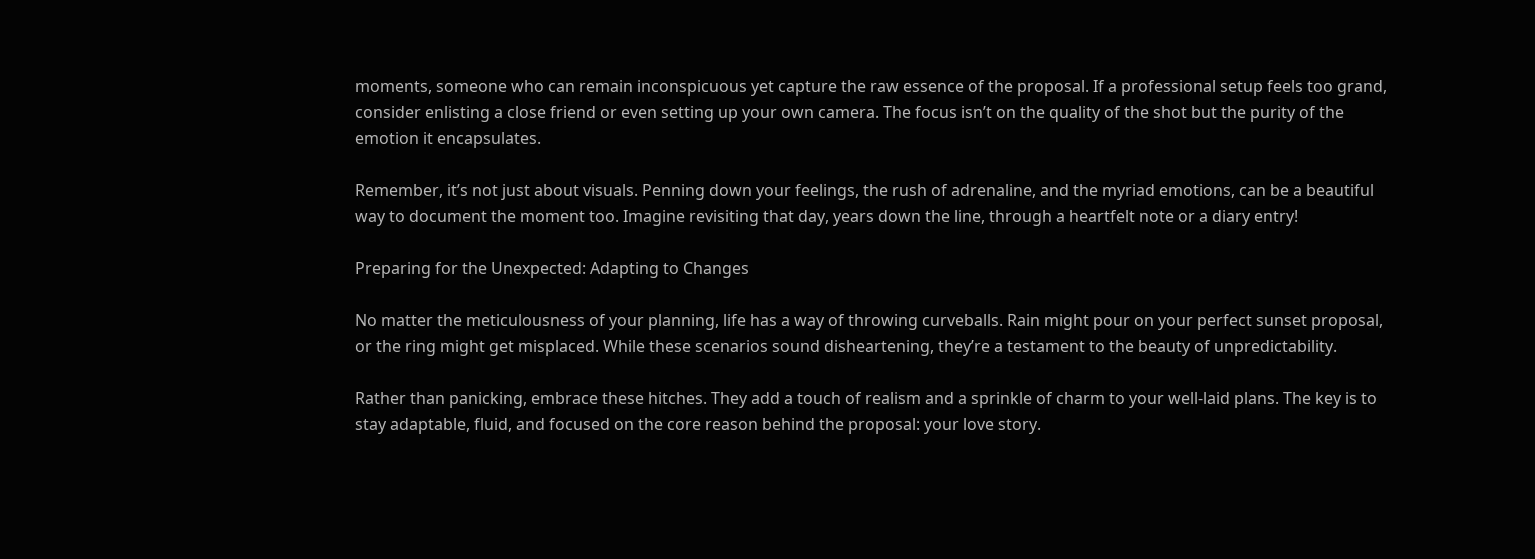moments, someone who can remain inconspicuous yet capture the raw essence of the proposal. If a professional setup feels too grand, consider enlisting a close friend or even setting up your own camera. The focus isn’t on the quality of the shot but the purity of the emotion it encapsulates.

Remember, it’s not just about visuals. Penning down your feelings, the rush of adrenaline, and the myriad emotions, can be a beautiful way to document the moment too. Imagine revisiting that day, years down the line, through a heartfelt note or a diary entry!

Preparing for the Unexpected: Adapting to Changes

No matter the meticulousness of your planning, life has a way of throwing curveballs. Rain might pour on your perfect sunset proposal, or the ring might get misplaced. While these scenarios sound disheartening, they’re a testament to the beauty of unpredictability.

Rather than panicking, embrace these hitches. They add a touch of realism and a sprinkle of charm to your well-laid plans. The key is to stay adaptable, fluid, and focused on the core reason behind the proposal: your love story.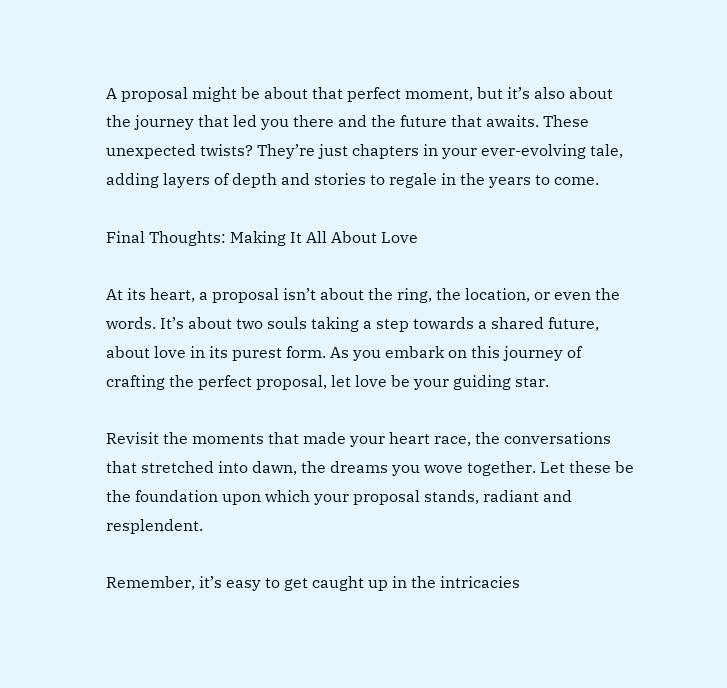A proposal might be about that perfect moment, but it’s also about the journey that led you there and the future that awaits. These unexpected twists? They’re just chapters in your ever-evolving tale, adding layers of depth and stories to regale in the years to come.

Final Thoughts: Making It All About Love

At its heart, a proposal isn’t about the ring, the location, or even the words. It’s about two souls taking a step towards a shared future, about love in its purest form. As you embark on this journey of crafting the perfect proposal, let love be your guiding star.

Revisit the moments that made your heart race, the conversations that stretched into dawn, the dreams you wove together. Let these be the foundation upon which your proposal stands, radiant and resplendent.

Remember, it’s easy to get caught up in the intricacies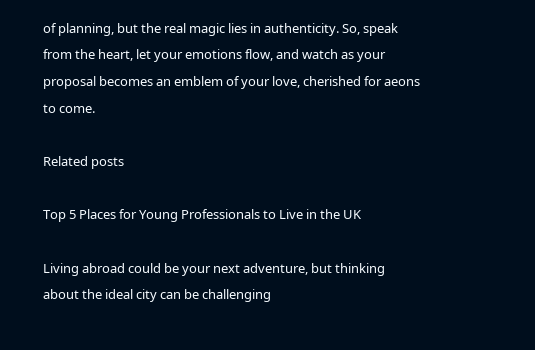of planning, but the real magic lies in authenticity. So, speak from the heart, let your emotions flow, and watch as your proposal becomes an emblem of your love, cherished for aeons to come.

Related posts

Top 5 Places for Young Professionals to Live in the UK

Living abroad could be your next adventure, but thinking about the ideal city can be challenging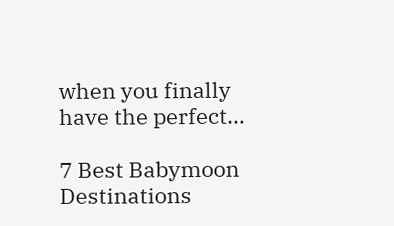when you finally have the perfect…

7 Best Babymoon Destinations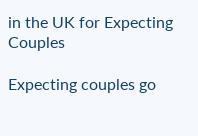in the UK for Expecting Couples

Expecting couples go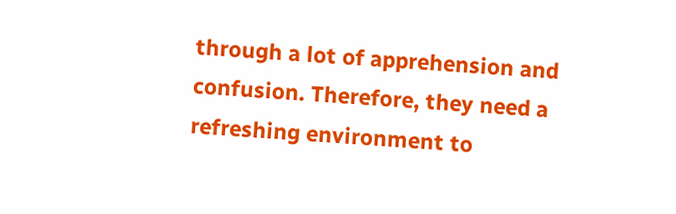through a lot of apprehension and confusion. Therefore, they need a refreshing environment to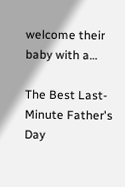welcome their baby with a…

The Best Last-Minute Father's Day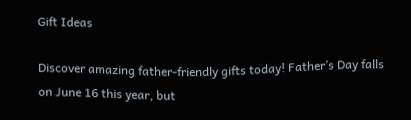Gift Ideas

Discover amazing father-friendly gifts today! Father’s Day falls on June 16 this year, but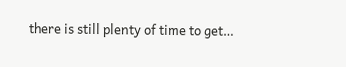there is still plenty of time to get…